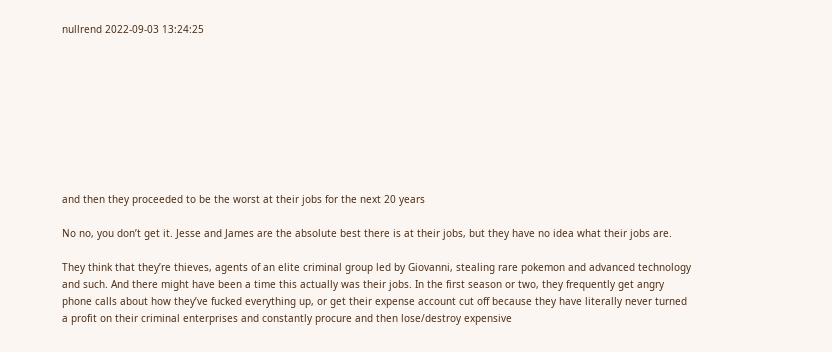nullrend 2022-09-03 13:24:25









and then they proceeded to be the worst at their jobs for the next 20 years

No no, you don’t get it. Jesse and James are the absolute best there is at their jobs, but they have no idea what their jobs are.

They think that they’re thieves, agents of an elite criminal group led by Giovanni, stealing rare pokemon and advanced technology and such. And there might have been a time this actually was their jobs. In the first season or two, they frequently get angry phone calls about how they’ve fucked everything up, or get their expense account cut off because they have literally never turned a profit on their criminal enterprises and constantly procure and then lose/destroy expensive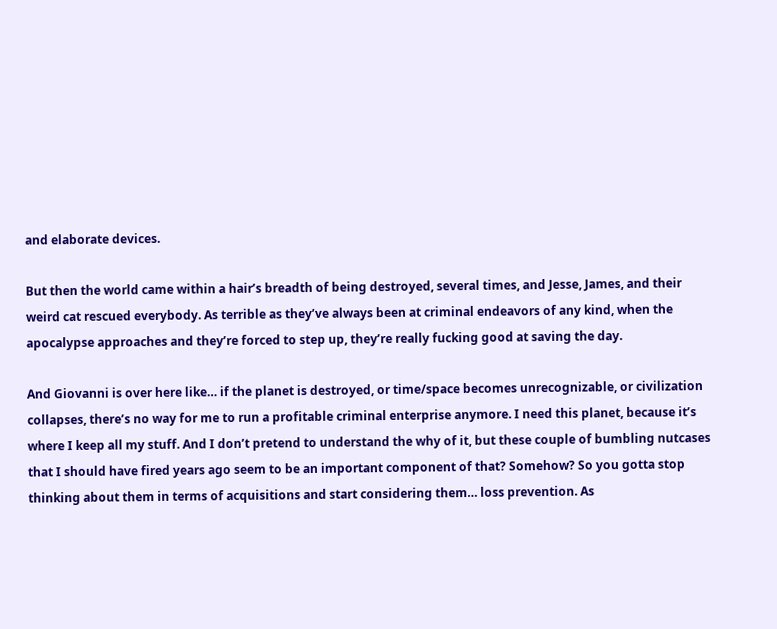and elaborate devices.

But then the world came within a hair’s breadth of being destroyed, several times, and Jesse, James, and their weird cat rescued everybody. As terrible as they’ve always been at criminal endeavors of any kind, when the apocalypse approaches and they’re forced to step up, they’re really fucking good at saving the day.

And Giovanni is over here like… if the planet is destroyed, or time/space becomes unrecognizable, or civilization collapses, there’s no way for me to run a profitable criminal enterprise anymore. I need this planet, because it’s where I keep all my stuff. And I don’t pretend to understand the why of it, but these couple of bumbling nutcases that I should have fired years ago seem to be an important component of that? Somehow? So you gotta stop thinking about them in terms of acquisitions and start considering them… loss prevention. As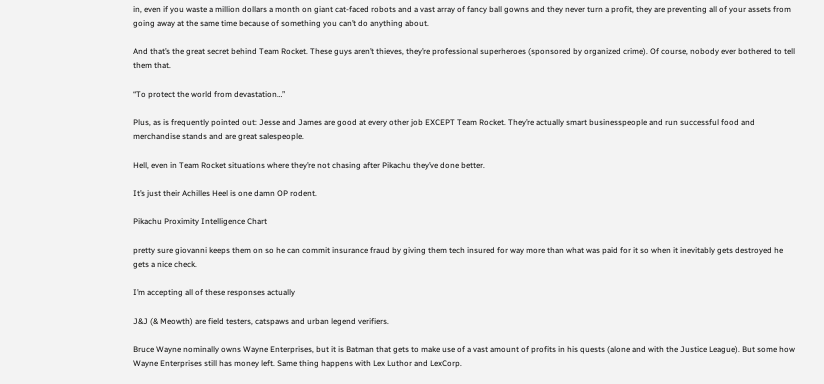in, even if you waste a million dollars a month on giant cat-faced robots and a vast array of fancy ball gowns and they never turn a profit, they are preventing all of your assets from going away at the same time because of something you can’t do anything about.

And that’s the great secret behind Team Rocket. These guys aren’t thieves, they’re professional superheroes (sponsored by organized crime). Of course, nobody ever bothered to tell them that.

“To protect the world from devastation…”

Plus, as is frequently pointed out: Jesse and James are good at every other job EXCEPT Team Rocket. They’re actually smart businesspeople and run successful food and merchandise stands and are great salespeople.

Hell, even in Team Rocket situations where they’re not chasing after Pikachu they’ve done better.

It’s just their Achilles Heel is one damn OP rodent.

Pikachu Proximity Intelligence Chart

pretty sure giovanni keeps them on so he can commit insurance fraud by giving them tech insured for way more than what was paid for it so when it inevitably gets destroyed he gets a nice check.

I’m accepting all of these responses actually

J&J (& Meowth) are field testers, catspaws and urban legend verifiers.

Bruce Wayne nominally owns Wayne Enterprises, but it is Batman that gets to make use of a vast amount of profits in his quests (alone and with the Justice League). But some how Wayne Enterprises still has money left. Same thing happens with Lex Luthor and LexCorp.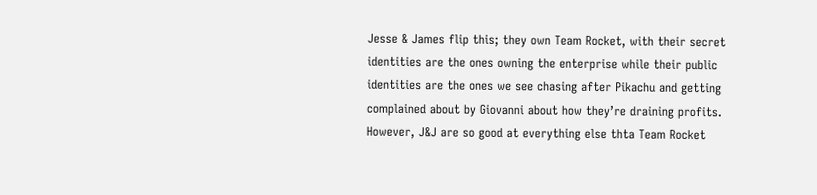Jesse & James flip this; they own Team Rocket, with their secret identities are the ones owning the enterprise while their public identities are the ones we see chasing after Pikachu and getting complained about by Giovanni about how they’re draining profits. However, J&J are so good at everything else thta Team Rocket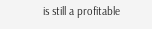is still a profitable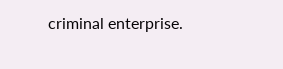criminal enterprise.